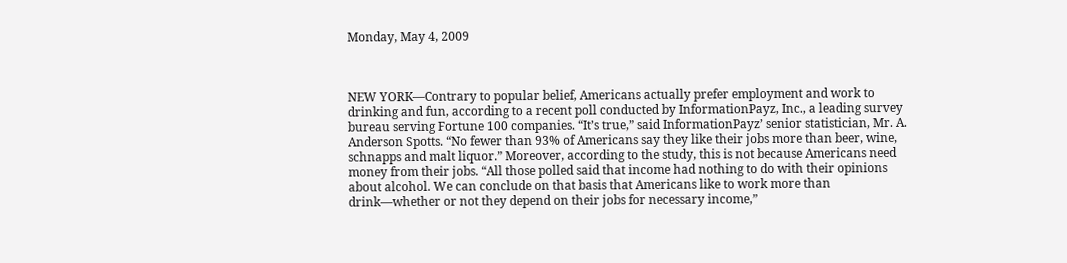Monday, May 4, 2009



NEW YORK—Contrary to popular belief, Americans actually prefer employment and work to drinking and fun, according to a recent poll conducted by InformationPayz, Inc., a leading survey bureau serving Fortune 100 companies. “It’s true,” said InformationPayz’ senior statistician, Mr. A. Anderson Spotts. “No fewer than 93% of Americans say they like their jobs more than beer, wine, schnapps and malt liquor.” Moreover, according to the study, this is not because Americans need money from their jobs. “All those polled said that income had nothing to do with their opinions about alcohol. We can conclude on that basis that Americans like to work more than drink—whether or not they depend on their jobs for necessary income,”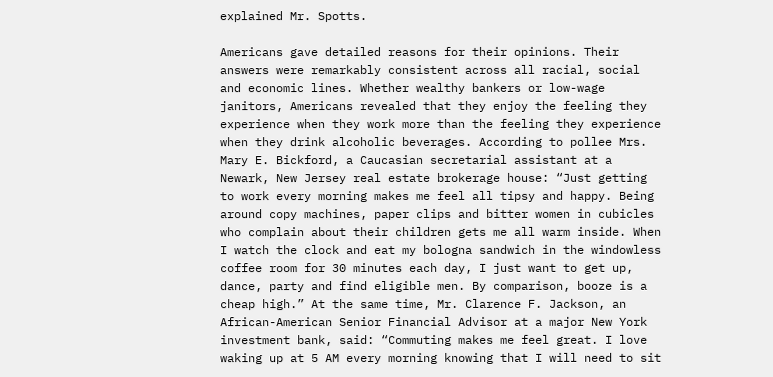explained Mr. Spotts.

Americans gave detailed reasons for their opinions. Their answers were remarkably consistent across all racial, social and economic lines. Whether wealthy bankers or low-wage janitors, Americans revealed that they enjoy the feeling they experience when they work more than the feeling they experience when they drink alcoholic beverages. According to pollee Mrs. Mary E. Bickford, a Caucasian secretarial assistant at a Newark, New Jersey real estate brokerage house: “Just getting to work every morning makes me feel all tipsy and happy. Being around copy machines, paper clips and bitter women in cubicles who complain about their children gets me all warm inside. When I watch the clock and eat my bologna sandwich in the windowless coffee room for 30 minutes each day, I just want to get up, dance, party and find eligible men. By comparison, booze is a cheap high.” At the same time, Mr. Clarence F. Jackson, an African-American Senior Financial Advisor at a major New York investment bank, said: “Commuting makes me feel great. I love waking up at 5 AM every morning knowing that I will need to sit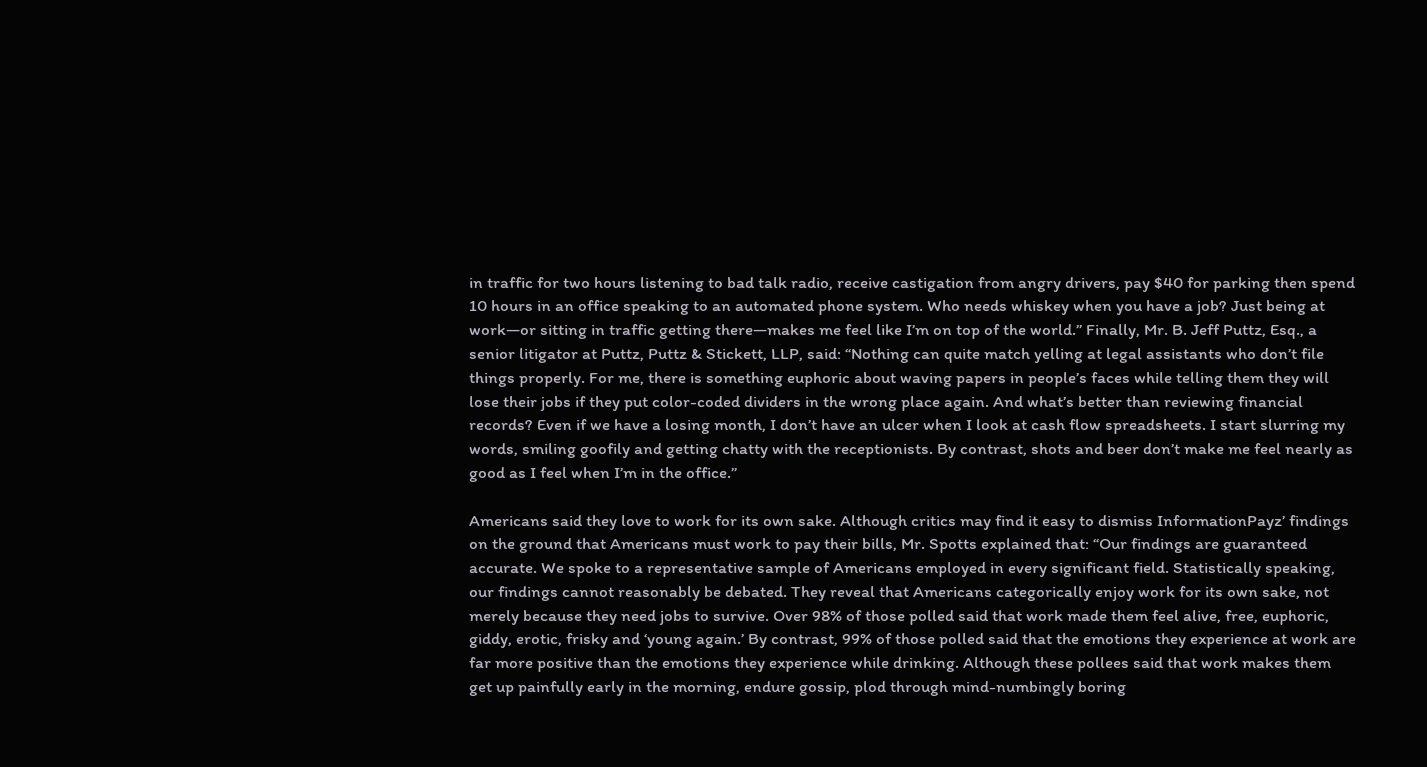in traffic for two hours listening to bad talk radio, receive castigation from angry drivers, pay $40 for parking then spend 10 hours in an office speaking to an automated phone system. Who needs whiskey when you have a job? Just being at work—or sitting in traffic getting there—makes me feel like I’m on top of the world.” Finally, Mr. B. Jeff Puttz, Esq., a senior litigator at Puttz, Puttz & Stickett, LLP, said: “Nothing can quite match yelling at legal assistants who don’t file things properly. For me, there is something euphoric about waving papers in people’s faces while telling them they will lose their jobs if they put color-coded dividers in the wrong place again. And what’s better than reviewing financial records? Even if we have a losing month, I don’t have an ulcer when I look at cash flow spreadsheets. I start slurring my words, smiling goofily and getting chatty with the receptionists. By contrast, shots and beer don’t make me feel nearly as good as I feel when I’m in the office.”

Americans said they love to work for its own sake. Although critics may find it easy to dismiss InformationPayz’ findings on the ground that Americans must work to pay their bills, Mr. Spotts explained that: “Our findings are guaranteed accurate. We spoke to a representative sample of Americans employed in every significant field. Statistically speaking, our findings cannot reasonably be debated. They reveal that Americans categorically enjoy work for its own sake, not merely because they need jobs to survive. Over 98% of those polled said that work made them feel alive, free, euphoric, giddy, erotic, frisky and ‘young again.’ By contrast, 99% of those polled said that the emotions they experience at work are far more positive than the emotions they experience while drinking. Although these pollees said that work makes them get up painfully early in the morning, endure gossip, plod through mind-numbingly boring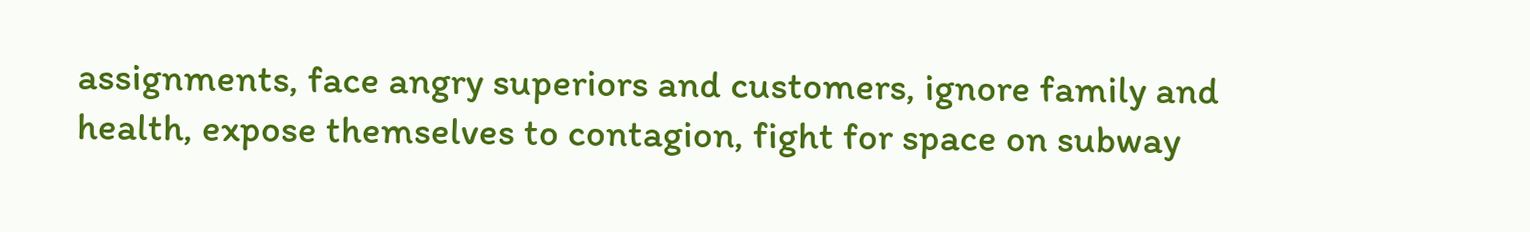assignments, face angry superiors and customers, ignore family and health, expose themselves to contagion, fight for space on subway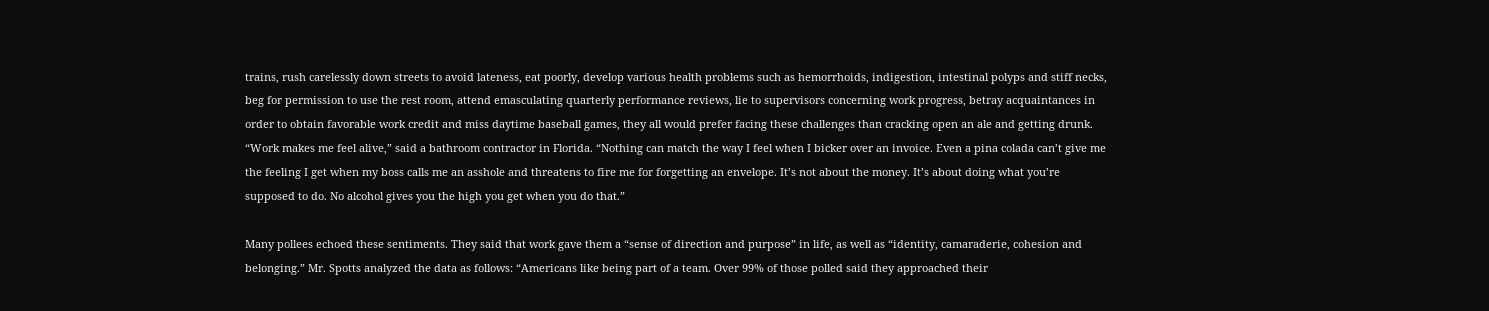trains, rush carelessly down streets to avoid lateness, eat poorly, develop various health problems such as hemorrhoids, indigestion, intestinal polyps and stiff necks, beg for permission to use the rest room, attend emasculating quarterly performance reviews, lie to supervisors concerning work progress, betray acquaintances in order to obtain favorable work credit and miss daytime baseball games, they all would prefer facing these challenges than cracking open an ale and getting drunk. “Work makes me feel alive,” said a bathroom contractor in Florida. “Nothing can match the way I feel when I bicker over an invoice. Even a pina colada can’t give me the feeling I get when my boss calls me an asshole and threatens to fire me for forgetting an envelope. It’s not about the money. It’s about doing what you’re supposed to do. No alcohol gives you the high you get when you do that.”

Many pollees echoed these sentiments. They said that work gave them a “sense of direction and purpose” in life, as well as “identity, camaraderie, cohesion and belonging.” Mr. Spotts analyzed the data as follows: “Americans like being part of a team. Over 99% of those polled said they approached their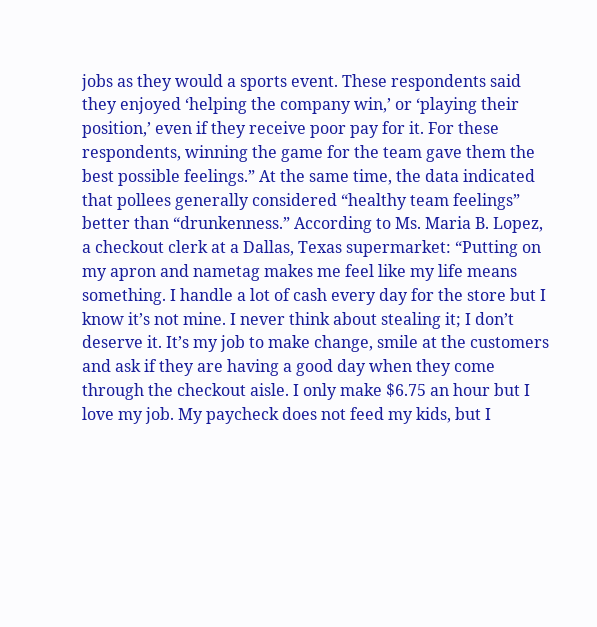jobs as they would a sports event. These respondents said they enjoyed ‘helping the company win,’ or ‘playing their position,’ even if they receive poor pay for it. For these respondents, winning the game for the team gave them the best possible feelings.” At the same time, the data indicated that pollees generally considered “healthy team feelings” better than “drunkenness.” According to Ms. Maria B. Lopez, a checkout clerk at a Dallas, Texas supermarket: “Putting on my apron and nametag makes me feel like my life means something. I handle a lot of cash every day for the store but I know it’s not mine. I never think about stealing it; I don’t deserve it. It’s my job to make change, smile at the customers and ask if they are having a good day when they come through the checkout aisle. I only make $6.75 an hour but I love my job. My paycheck does not feed my kids, but I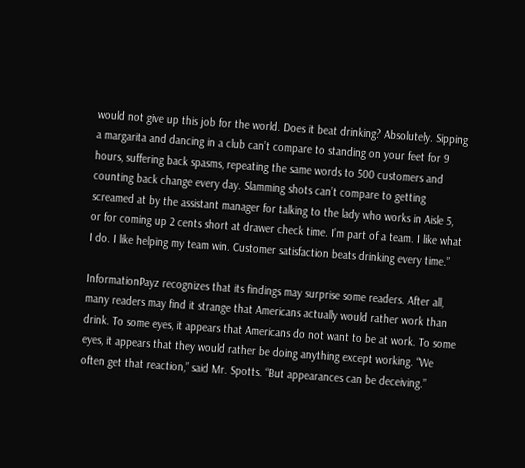would not give up this job for the world. Does it beat drinking? Absolutely. Sipping a margarita and dancing in a club can’t compare to standing on your feet for 9 hours, suffering back spasms, repeating the same words to 500 customers and counting back change every day. Slamming shots can’t compare to getting screamed at by the assistant manager for talking to the lady who works in Aisle 5, or for coming up 2 cents short at drawer check time. I’m part of a team. I like what I do. I like helping my team win. Customer satisfaction beats drinking every time.”

InformationPayz recognizes that its findings may surprise some readers. After all, many readers may find it strange that Americans actually would rather work than drink. To some eyes, it appears that Americans do not want to be at work. To some eyes, it appears that they would rather be doing anything except working. “We often get that reaction,” said Mr. Spotts. “But appearances can be deceiving.”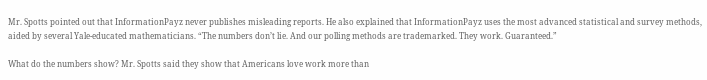Mr. Spotts pointed out that InformationPayz never publishes misleading reports. He also explained that InformationPayz uses the most advanced statistical and survey methods, aided by several Yale-educated mathematicians. “The numbers don’t lie. And our polling methods are trademarked. They work. Guaranteed.”

What do the numbers show? Mr. Spotts said they show that Americans love work more than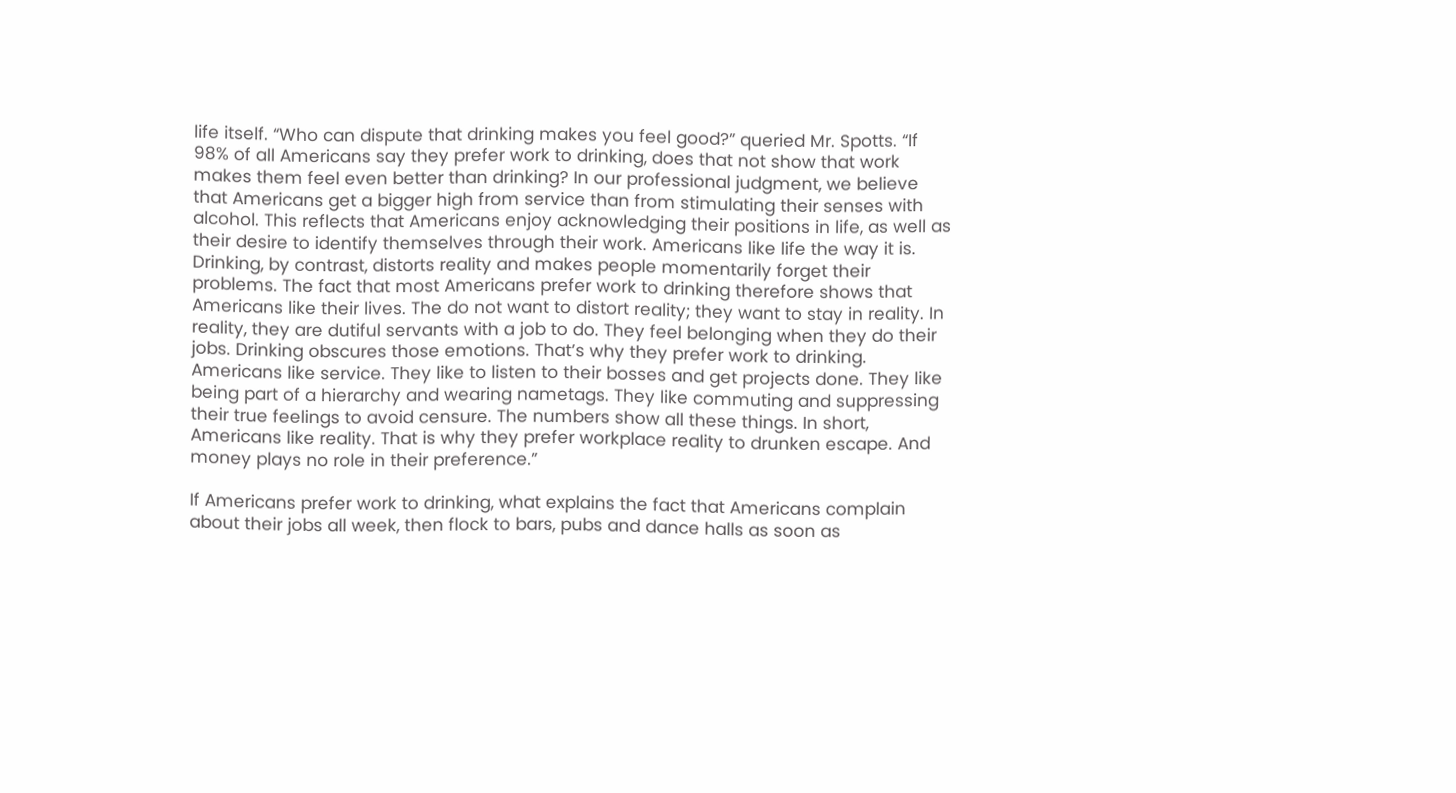life itself. “Who can dispute that drinking makes you feel good?” queried Mr. Spotts. “If 98% of all Americans say they prefer work to drinking, does that not show that work makes them feel even better than drinking? In our professional judgment, we believe that Americans get a bigger high from service than from stimulating their senses with alcohol. This reflects that Americans enjoy acknowledging their positions in life, as well as their desire to identify themselves through their work. Americans like life the way it is. Drinking, by contrast, distorts reality and makes people momentarily forget their problems. The fact that most Americans prefer work to drinking therefore shows that Americans like their lives. The do not want to distort reality; they want to stay in reality. In reality, they are dutiful servants with a job to do. They feel belonging when they do their jobs. Drinking obscures those emotions. That’s why they prefer work to drinking. Americans like service. They like to listen to their bosses and get projects done. They like being part of a hierarchy and wearing nametags. They like commuting and suppressing their true feelings to avoid censure. The numbers show all these things. In short, Americans like reality. That is why they prefer workplace reality to drunken escape. And money plays no role in their preference.”

If Americans prefer work to drinking, what explains the fact that Americans complain about their jobs all week, then flock to bars, pubs and dance halls as soon as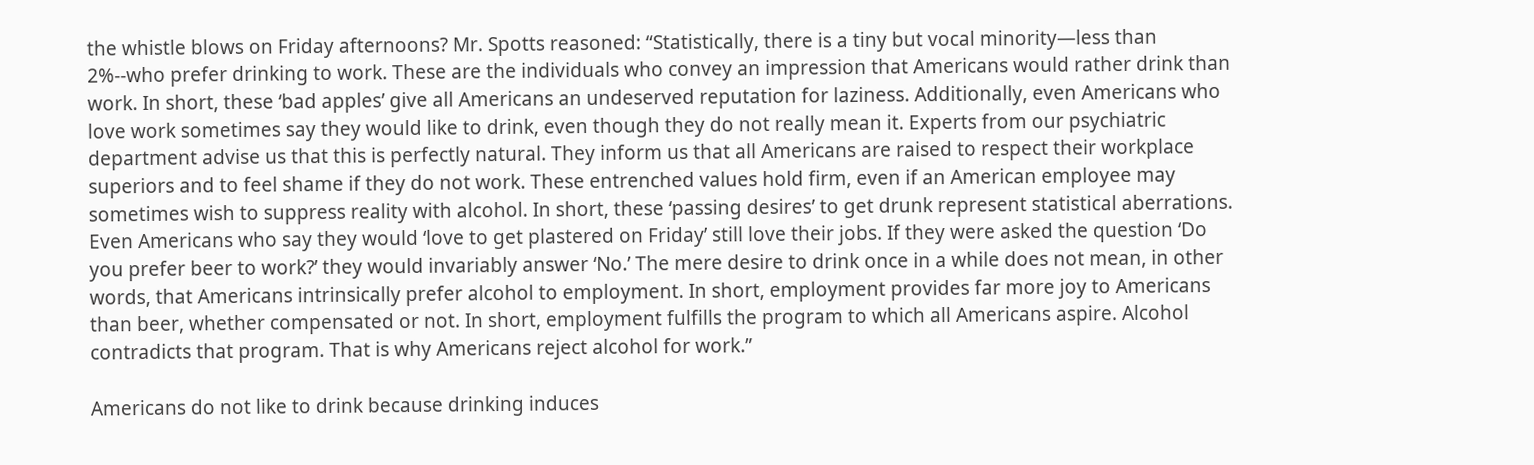the whistle blows on Friday afternoons? Mr. Spotts reasoned: “Statistically, there is a tiny but vocal minority—less than 2%--who prefer drinking to work. These are the individuals who convey an impression that Americans would rather drink than work. In short, these ‘bad apples’ give all Americans an undeserved reputation for laziness. Additionally, even Americans who love work sometimes say they would like to drink, even though they do not really mean it. Experts from our psychiatric department advise us that this is perfectly natural. They inform us that all Americans are raised to respect their workplace superiors and to feel shame if they do not work. These entrenched values hold firm, even if an American employee may sometimes wish to suppress reality with alcohol. In short, these ‘passing desires’ to get drunk represent statistical aberrations. Even Americans who say they would ‘love to get plastered on Friday’ still love their jobs. If they were asked the question ‘Do you prefer beer to work?’ they would invariably answer ‘No.’ The mere desire to drink once in a while does not mean, in other words, that Americans intrinsically prefer alcohol to employment. In short, employment provides far more joy to Americans than beer, whether compensated or not. In short, employment fulfills the program to which all Americans aspire. Alcohol contradicts that program. That is why Americans reject alcohol for work.”

Americans do not like to drink because drinking induces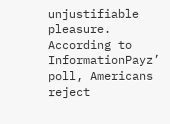unjustifiable pleasure. According to InformationPayz’ poll, Americans reject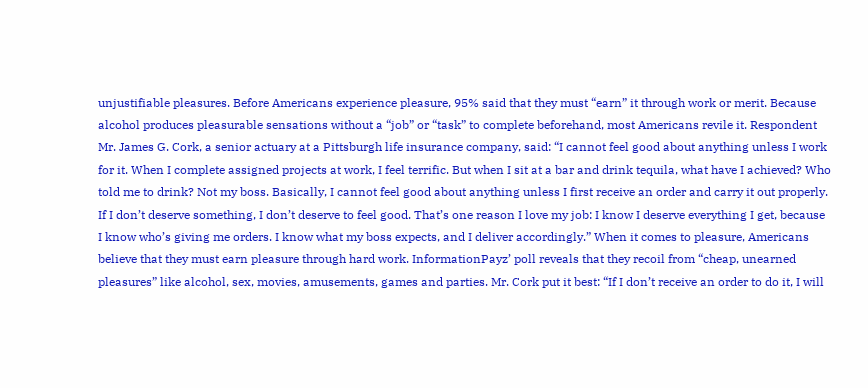unjustifiable pleasures. Before Americans experience pleasure, 95% said that they must “earn” it through work or merit. Because alcohol produces pleasurable sensations without a “job” or “task” to complete beforehand, most Americans revile it. Respondent Mr. James G. Cork, a senior actuary at a Pittsburgh life insurance company, said: “I cannot feel good about anything unless I work for it. When I complete assigned projects at work, I feel terrific. But when I sit at a bar and drink tequila, what have I achieved? Who told me to drink? Not my boss. Basically, I cannot feel good about anything unless I first receive an order and carry it out properly. If I don’t deserve something, I don’t deserve to feel good. That’s one reason I love my job: I know I deserve everything I get, because I know who’s giving me orders. I know what my boss expects, and I deliver accordingly.” When it comes to pleasure, Americans believe that they must earn pleasure through hard work. InformationPayz’ poll reveals that they recoil from “cheap, unearned pleasures” like alcohol, sex, movies, amusements, games and parties. Mr. Cork put it best: “If I don’t receive an order to do it, I will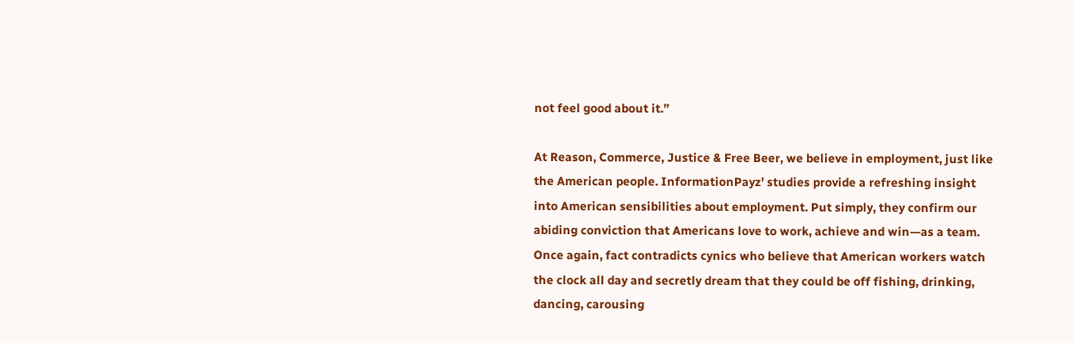not feel good about it.”

At Reason, Commerce, Justice & Free Beer, we believe in employment, just like the American people. InformationPayz’ studies provide a refreshing insight into American sensibilities about employment. Put simply, they confirm our abiding conviction that Americans love to work, achieve and win—as a team. Once again, fact contradicts cynics who believe that American workers watch the clock all day and secretly dream that they could be off fishing, drinking, dancing, carousing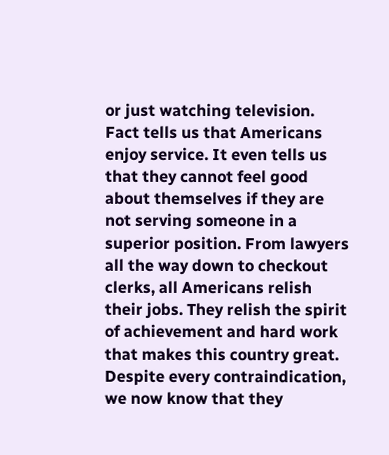or just watching television. Fact tells us that Americans enjoy service. It even tells us that they cannot feel good about themselves if they are not serving someone in a superior position. From lawyers all the way down to checkout clerks, all Americans relish their jobs. They relish the spirit of achievement and hard work that makes this country great. Despite every contraindication, we now know that they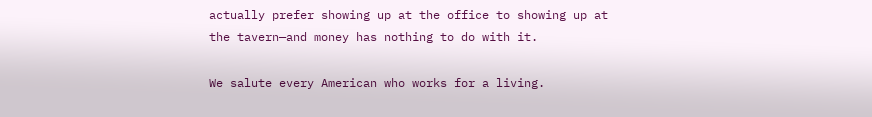actually prefer showing up at the office to showing up at the tavern—and money has nothing to do with it.

We salute every American who works for a living.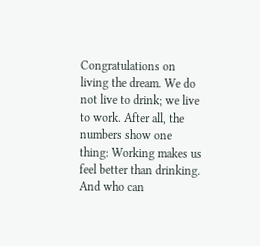Congratulations on living the dream. We do not live to drink; we live to work. After all, the numbers show one thing: Working makes us feel better than drinking. And who can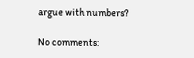argue with numbers?

No comments: